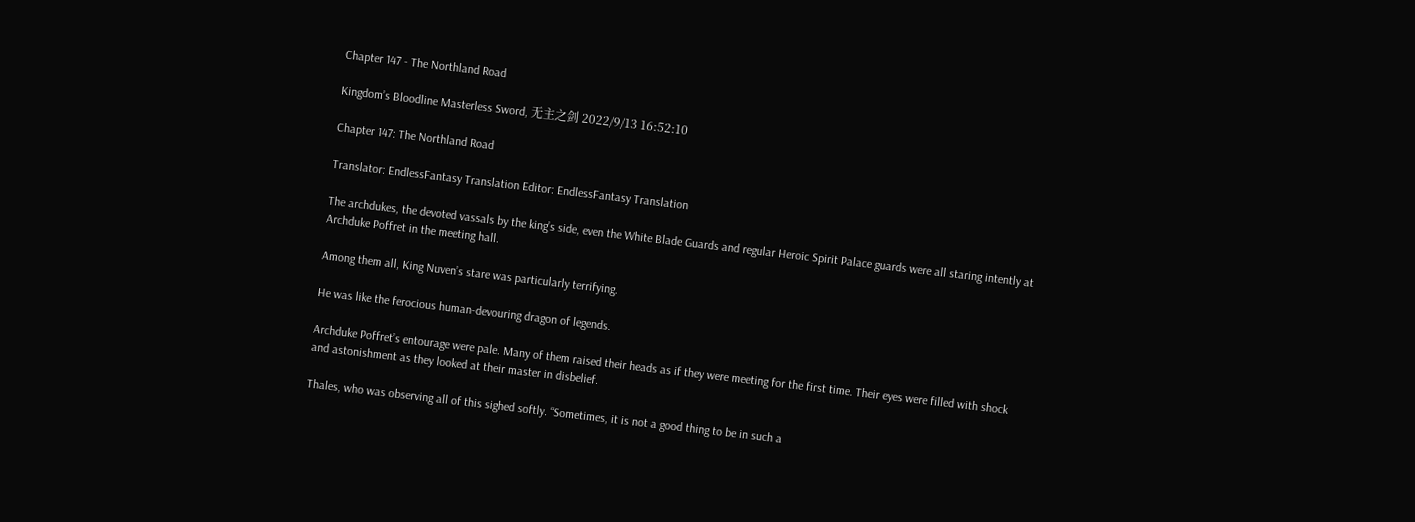Chapter 147 - The Northland Road

Kingdom’s Bloodline Masterless Sword, 无主之剑 2022/9/13 16:52:10

Chapter 147: The Northland Road

Translator: EndlessFantasy Translation Editor: EndlessFantasy Translation

The archdukes, the devoted vassals by the king’s side, even the White Blade Guards and regular Heroic Spirit Palace guards were all staring intently at Archduke Poffret in the meeting hall.

Among them all, King Nuven’s stare was particularly terrifying.

He was like the ferocious human-devouring dragon of legends.

Archduke Poffret’s entourage were pale. Many of them raised their heads as if they were meeting for the first time. Their eyes were filled with shock and astonishment as they looked at their master in disbelief.

Thales, who was observing all of this sighed softly. “Sometimes, it is not a good thing to be in such a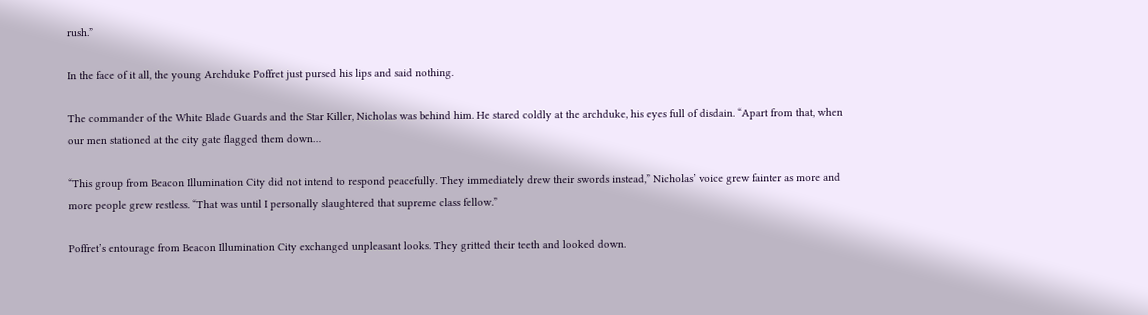rush.”

In the face of it all, the young Archduke Poffret just pursed his lips and said nothing.

The commander of the White Blade Guards and the Star Killer, Nicholas was behind him. He stared coldly at the archduke, his eyes full of disdain. “Apart from that, when our men stationed at the city gate flagged them down…

“This group from Beacon Illumination City did not intend to respond peacefully. They immediately drew their swords instead,” Nicholas’ voice grew fainter as more and more people grew restless. “That was until I personally slaughtered that supreme class fellow.”

Poffret’s entourage from Beacon Illumination City exchanged unpleasant looks. They gritted their teeth and looked down.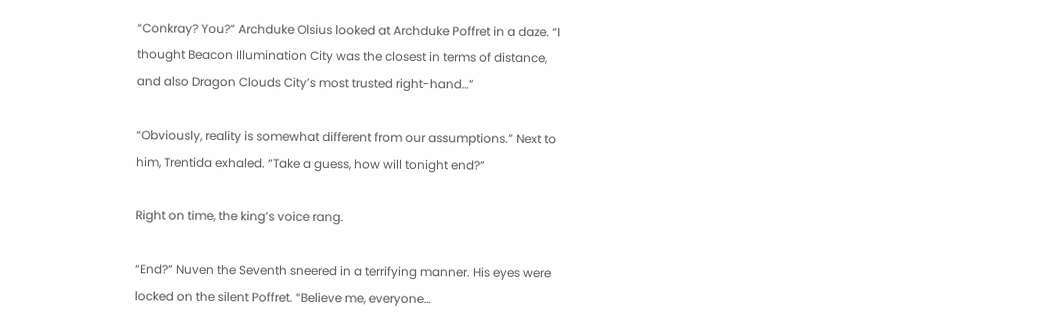“Conkray? You?” Archduke Olsius looked at Archduke Poffret in a daze. “I thought Beacon Illumination City was the closest in terms of distance, and also Dragon Clouds City’s most trusted right-hand…”

“Obviously, reality is somewhat different from our assumptions.” Next to him, Trentida exhaled. “Take a guess, how will tonight end?”

Right on time, the king’s voice rang.

“End?” Nuven the Seventh sneered in a terrifying manner. His eyes were locked on the silent Poffret. “Believe me, everyone…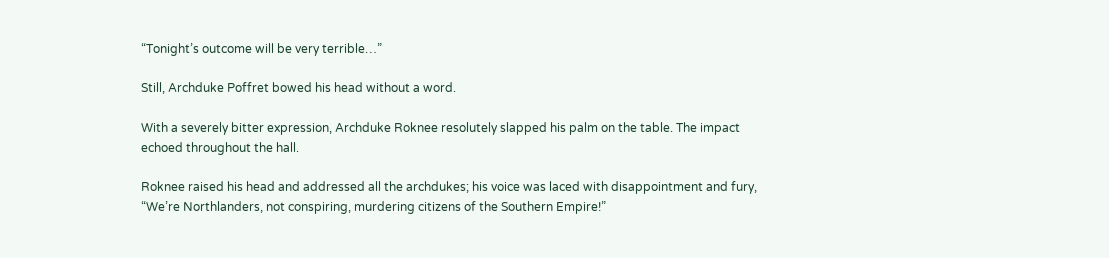“Tonight’s outcome will be very terrible…”

Still, Archduke Poffret bowed his head without a word.

With a severely bitter expression, Archduke Roknee resolutely slapped his palm on the table. The impact echoed throughout the hall.

Roknee raised his head and addressed all the archdukes; his voice was laced with disappointment and fury, “We’re Northlanders, not conspiring, murdering citizens of the Southern Empire!”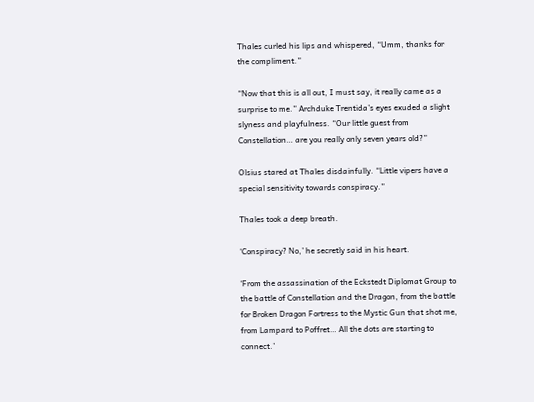Thales curled his lips and whispered, “Umm, thanks for the compliment.”

“Now that this is all out, I must say, it really came as a surprise to me.” Archduke Trentida’s eyes exuded a slight slyness and playfulness. “Our little guest from Constellation… are you really only seven years old?”

Olsius stared at Thales disdainfully. “Little vipers have a special sensitivity towards conspiracy.”

Thales took a deep breath.

‘Conspiracy? No,’ he secretly said in his heart.

‘From the assassination of the Eckstedt Diplomat Group to the battle of Constellation and the Dragon, from the battle for Broken Dragon Fortress to the Mystic Gun that shot me, from Lampard to Poffret… All the dots are starting to connect.’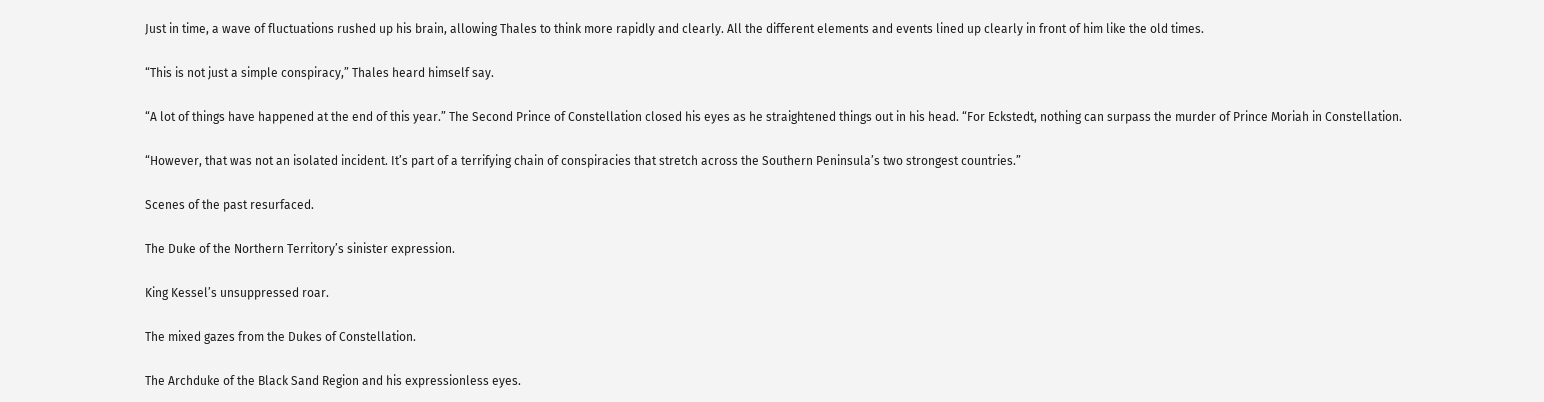Just in time, a wave of fluctuations rushed up his brain, allowing Thales to think more rapidly and clearly. All the different elements and events lined up clearly in front of him like the old times.

“This is not just a simple conspiracy,” Thales heard himself say.

“A lot of things have happened at the end of this year.” The Second Prince of Constellation closed his eyes as he straightened things out in his head. “For Eckstedt, nothing can surpass the murder of Prince Moriah in Constellation.

“However, that was not an isolated incident. It’s part of a terrifying chain of conspiracies that stretch across the Southern Peninsula’s two strongest countries.”

Scenes of the past resurfaced.

The Duke of the Northern Territory’s sinister expression.

King Kessel’s unsuppressed roar.

The mixed gazes from the Dukes of Constellation.

The Archduke of the Black Sand Region and his expressionless eyes.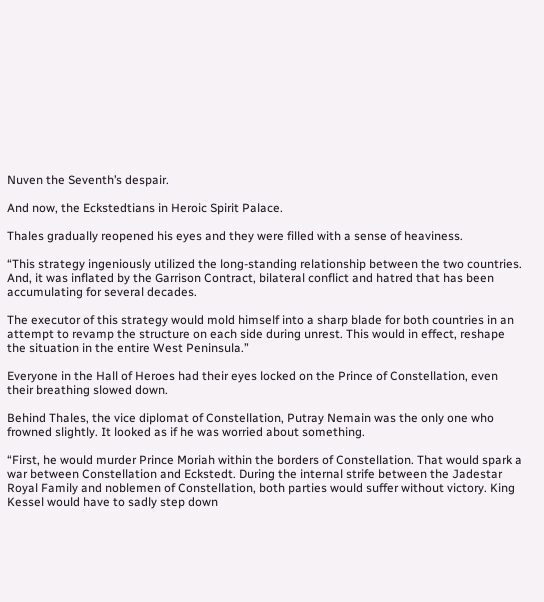Nuven the Seventh’s despair.

And now, the Eckstedtians in Heroic Spirit Palace.

Thales gradually reopened his eyes and they were filled with a sense of heaviness.

“This strategy ingeniously utilized the long-standing relationship between the two countries. And, it was inflated by the Garrison Contract, bilateral conflict and hatred that has been accumulating for several decades.

The executor of this strategy would mold himself into a sharp blade for both countries in an attempt to revamp the structure on each side during unrest. This would in effect, reshape the situation in the entire West Peninsula.”

Everyone in the Hall of Heroes had their eyes locked on the Prince of Constellation, even their breathing slowed down.

Behind Thales, the vice diplomat of Constellation, Putray Nemain was the only one who frowned slightly. It looked as if he was worried about something.

“First, he would murder Prince Moriah within the borders of Constellation. That would spark a war between Constellation and Eckstedt. During the internal strife between the Jadestar Royal Family and noblemen of Constellation, both parties would suffer without victory. King Kessel would have to sadly step down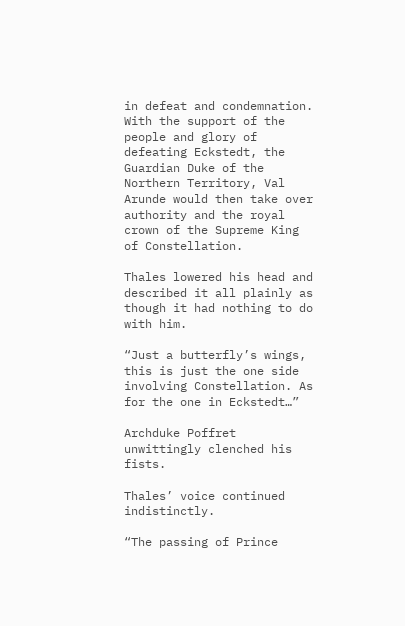in defeat and condemnation. With the support of the people and glory of defeating Eckstedt, the Guardian Duke of the Northern Territory, Val Arunde would then take over authority and the royal crown of the Supreme King of Constellation.

Thales lowered his head and described it all plainly as though it had nothing to do with him.

“Just a butterfly’s wings, this is just the one side involving Constellation. As for the one in Eckstedt…”

Archduke Poffret unwittingly clenched his fists.

Thales’ voice continued indistinctly.

“The passing of Prince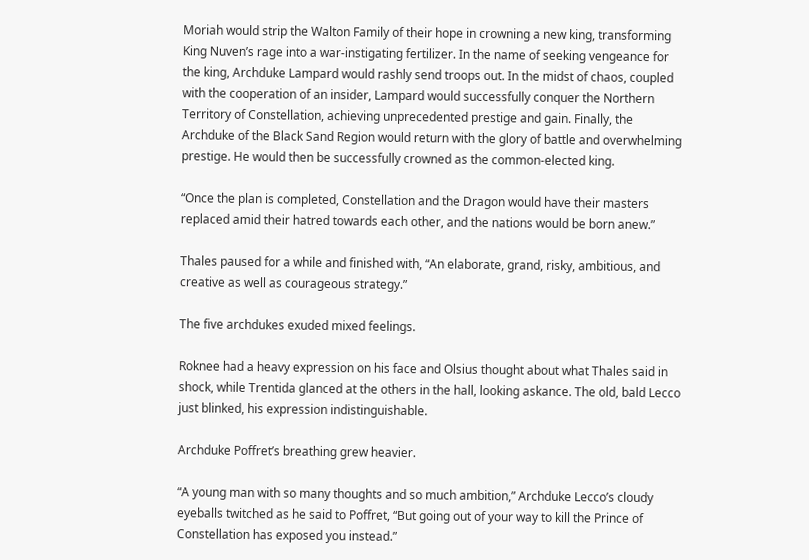Moriah would strip the Walton Family of their hope in crowning a new king, transforming King Nuven’s rage into a war-instigating fertilizer. In the name of seeking vengeance for the king, Archduke Lampard would rashly send troops out. In the midst of chaos, coupled with the cooperation of an insider, Lampard would successfully conquer the Northern Territory of Constellation, achieving unprecedented prestige and gain. Finally, the Archduke of the Black Sand Region would return with the glory of battle and overwhelming prestige. He would then be successfully crowned as the common-elected king.

“Once the plan is completed, Constellation and the Dragon would have their masters replaced amid their hatred towards each other, and the nations would be born anew.”

Thales paused for a while and finished with, “An elaborate, grand, risky, ambitious, and creative as well as courageous strategy.”

The five archdukes exuded mixed feelings.

Roknee had a heavy expression on his face and Olsius thought about what Thales said in shock, while Trentida glanced at the others in the hall, looking askance. The old, bald Lecco just blinked, his expression indistinguishable.

Archduke Poffret’s breathing grew heavier.

“A young man with so many thoughts and so much ambition,” Archduke Lecco’s cloudy eyeballs twitched as he said to Poffret, “But going out of your way to kill the Prince of Constellation has exposed you instead.”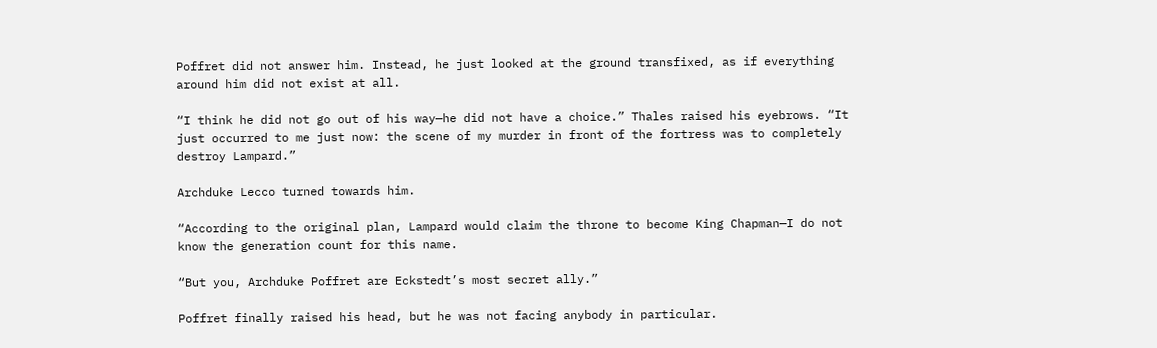Poffret did not answer him. Instead, he just looked at the ground transfixed, as if everything around him did not exist at all.

“I think he did not go out of his way—he did not have a choice.” Thales raised his eyebrows. “It just occurred to me just now: the scene of my murder in front of the fortress was to completely destroy Lampard.”

Archduke Lecco turned towards him.

“According to the original plan, Lampard would claim the throne to become King Chapman—I do not know the generation count for this name.

“But you, Archduke Poffret are Eckstedt’s most secret ally.”

Poffret finally raised his head, but he was not facing anybody in particular.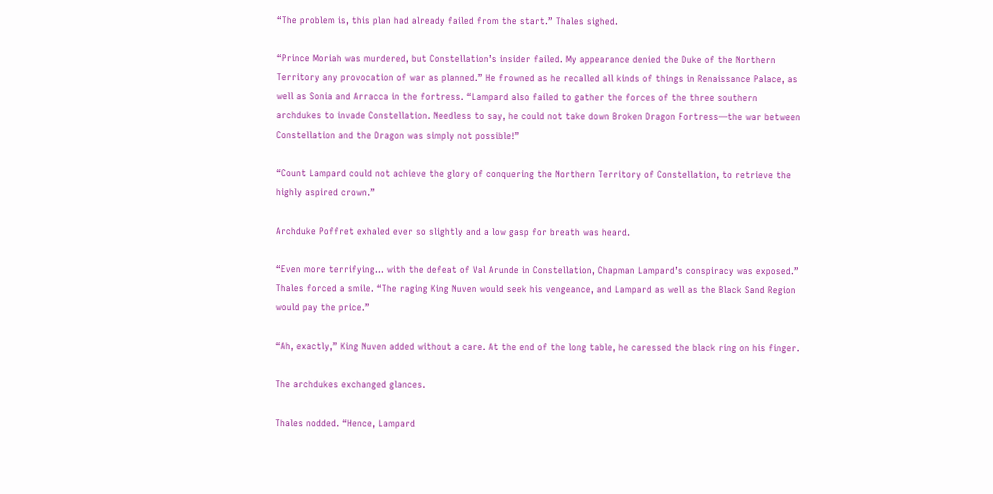“The problem is, this plan had already failed from the start.” Thales sighed.

“Prince Moriah was murdered, but Constellation’s insider failed. My appearance denied the Duke of the Northern Territory any provocation of war as planned.” He frowned as he recalled all kinds of things in Renaissance Palace, as well as Sonia and Arracca in the fortress. “Lampard also failed to gather the forces of the three southern archdukes to invade Constellation. Needless to say, he could not take down Broken Dragon Fortress—the war between Constellation and the Dragon was simply not possible!”

“Count Lampard could not achieve the glory of conquering the Northern Territory of Constellation, to retrieve the highly aspired crown.”

Archduke Poffret exhaled ever so slightly and a low gasp for breath was heard.

“Even more terrifying… with the defeat of Val Arunde in Constellation, Chapman Lampard’s conspiracy was exposed.” Thales forced a smile. “The raging King Nuven would seek his vengeance, and Lampard as well as the Black Sand Region would pay the price.”

“Ah, exactly,” King Nuven added without a care. At the end of the long table, he caressed the black ring on his finger.

The archdukes exchanged glances.

Thales nodded. “Hence, Lampard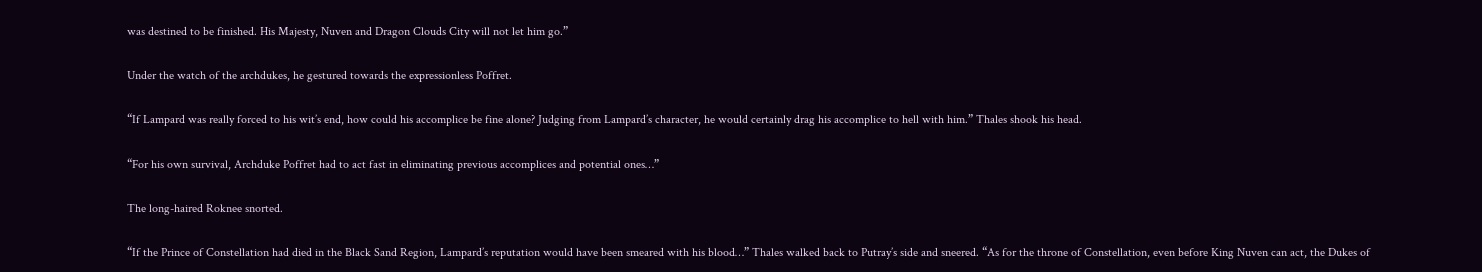was destined to be finished. His Majesty, Nuven and Dragon Clouds City will not let him go.”

Under the watch of the archdukes, he gestured towards the expressionless Poffret.

“If Lampard was really forced to his wit’s end, how could his accomplice be fine alone? Judging from Lampard’s character, he would certainly drag his accomplice to hell with him.” Thales shook his head.

“For his own survival, Archduke Poffret had to act fast in eliminating previous accomplices and potential ones…”

The long-haired Roknee snorted.

“If the Prince of Constellation had died in the Black Sand Region, Lampard’s reputation would have been smeared with his blood…” Thales walked back to Putray’s side and sneered. “As for the throne of Constellation, even before King Nuven can act, the Dukes of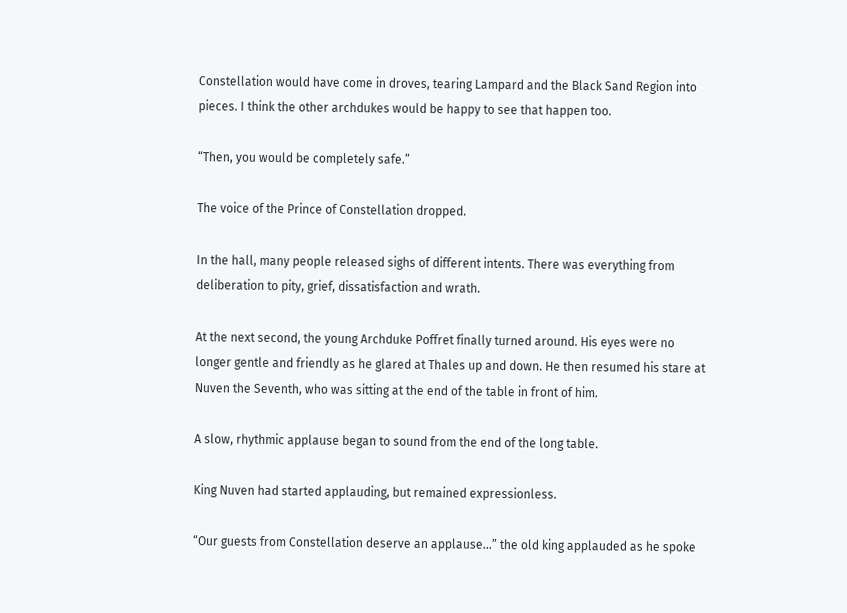Constellation would have come in droves, tearing Lampard and the Black Sand Region into pieces. I think the other archdukes would be happy to see that happen too.

“Then, you would be completely safe.”

The voice of the Prince of Constellation dropped.

In the hall, many people released sighs of different intents. There was everything from deliberation to pity, grief, dissatisfaction and wrath.

At the next second, the young Archduke Poffret finally turned around. His eyes were no longer gentle and friendly as he glared at Thales up and down. He then resumed his stare at Nuven the Seventh, who was sitting at the end of the table in front of him.

A slow, rhythmic applause began to sound from the end of the long table.

King Nuven had started applauding, but remained expressionless.

“Our guests from Constellation deserve an applause…” the old king applauded as he spoke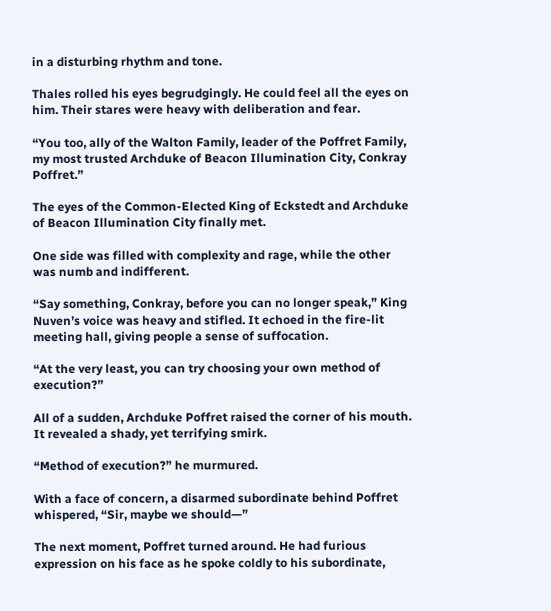in a disturbing rhythm and tone.

Thales rolled his eyes begrudgingly. He could feel all the eyes on him. Their stares were heavy with deliberation and fear.

“You too, ally of the Walton Family, leader of the Poffret Family, my most trusted Archduke of Beacon Illumination City, Conkray Poffret.”

The eyes of the Common-Elected King of Eckstedt and Archduke of Beacon Illumination City finally met.

One side was filled with complexity and rage, while the other was numb and indifferent.

“Say something, Conkray, before you can no longer speak,” King Nuven’s voice was heavy and stifled. It echoed in the fire-lit meeting hall, giving people a sense of suffocation.

“At the very least, you can try choosing your own method of execution?”

All of a sudden, Archduke Poffret raised the corner of his mouth. It revealed a shady, yet terrifying smirk.

“Method of execution?” he murmured.

With a face of concern, a disarmed subordinate behind Poffret whispered, “Sir, maybe we should—”

The next moment, Poffret turned around. He had furious expression on his face as he spoke coldly to his subordinate,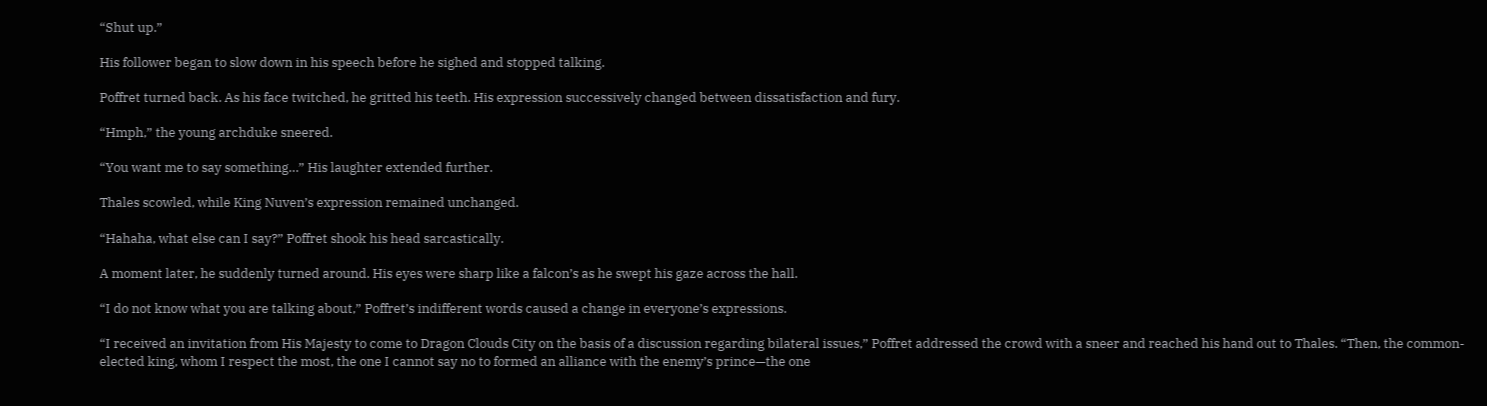“Shut up.”

His follower began to slow down in his speech before he sighed and stopped talking.

Poffret turned back. As his face twitched, he gritted his teeth. His expression successively changed between dissatisfaction and fury.

“Hmph,” the young archduke sneered.

“You want me to say something…” His laughter extended further.

Thales scowled, while King Nuven’s expression remained unchanged.

“Hahaha, what else can I say?” Poffret shook his head sarcastically.

A moment later, he suddenly turned around. His eyes were sharp like a falcon’s as he swept his gaze across the hall.

“I do not know what you are talking about,” Poffret’s indifferent words caused a change in everyone’s expressions.

“I received an invitation from His Majesty to come to Dragon Clouds City on the basis of a discussion regarding bilateral issues,” Poffret addressed the crowd with a sneer and reached his hand out to Thales. “Then, the common-elected king, whom I respect the most, the one I cannot say no to formed an alliance with the enemy’s prince—the one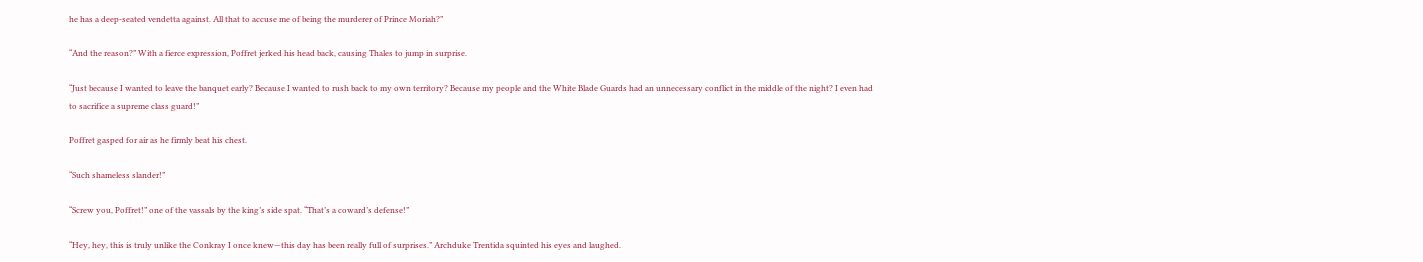he has a deep-seated vendetta against. All that to accuse me of being the murderer of Prince Moriah?”

“And the reason?” With a fierce expression, Poffret jerked his head back, causing Thales to jump in surprise.

“Just because I wanted to leave the banquet early? Because I wanted to rush back to my own territory? Because my people and the White Blade Guards had an unnecessary conflict in the middle of the night? I even had to sacrifice a supreme class guard!”

Poffret gasped for air as he firmly beat his chest.

“Such shameless slander!”

“Screw you, Poffret!” one of the vassals by the king’s side spat. “That’s a coward’s defense!”

“Hey, hey, this is truly unlike the Conkray I once knew—this day has been really full of surprises.” Archduke Trentida squinted his eyes and laughed.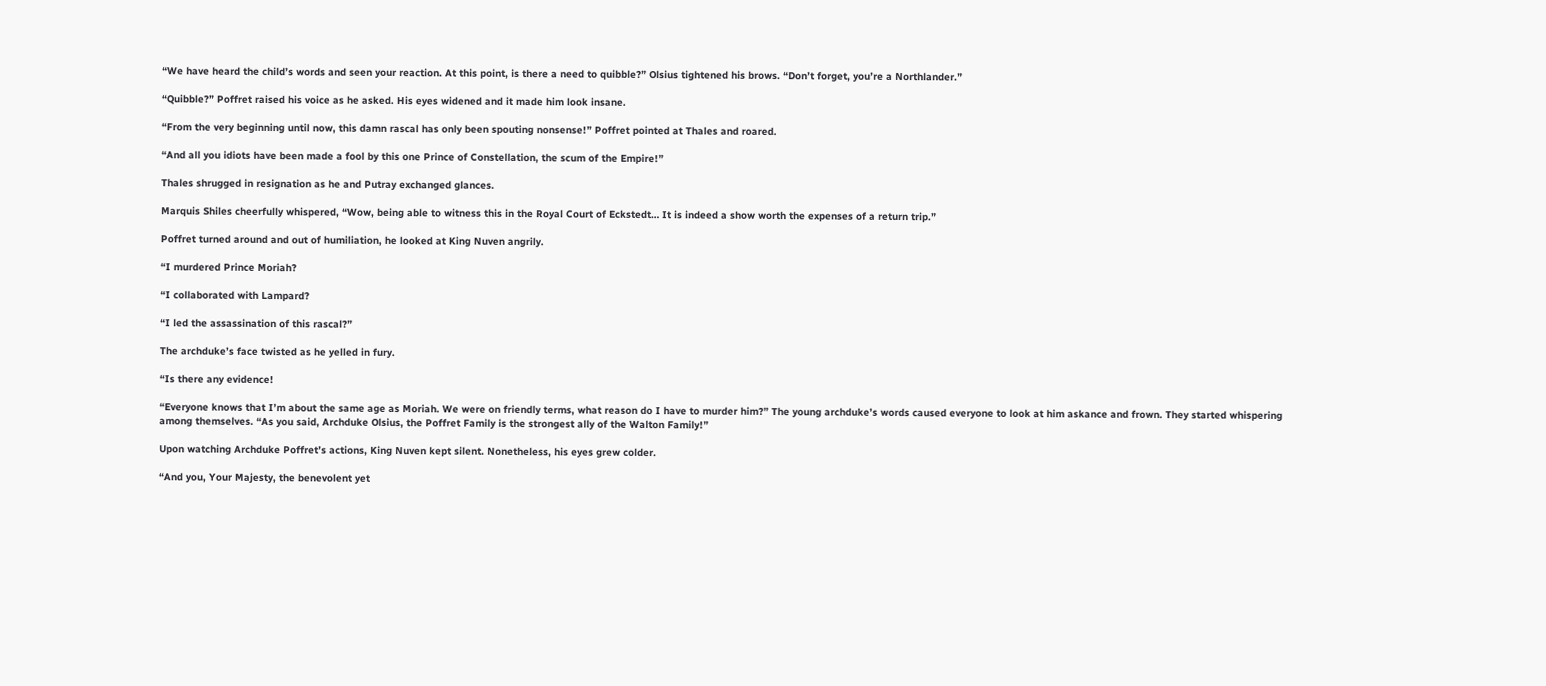“We have heard the child’s words and seen your reaction. At this point, is there a need to quibble?” Olsius tightened his brows. “Don’t forget, you’re a Northlander.”

“Quibble?” Poffret raised his voice as he asked. His eyes widened and it made him look insane.

“From the very beginning until now, this damn rascal has only been spouting nonsense!” Poffret pointed at Thales and roared.

“And all you idiots have been made a fool by this one Prince of Constellation, the scum of the Empire!”

Thales shrugged in resignation as he and Putray exchanged glances.

Marquis Shiles cheerfully whispered, “Wow, being able to witness this in the Royal Court of Eckstedt… It is indeed a show worth the expenses of a return trip.”

Poffret turned around and out of humiliation, he looked at King Nuven angrily.

“I murdered Prince Moriah?

“I collaborated with Lampard?

“I led the assassination of this rascal?”

The archduke’s face twisted as he yelled in fury.

“Is there any evidence!

“Everyone knows that I’m about the same age as Moriah. We were on friendly terms, what reason do I have to murder him?” The young archduke’s words caused everyone to look at him askance and frown. They started whispering among themselves. “As you said, Archduke Olsius, the Poffret Family is the strongest ally of the Walton Family!”

Upon watching Archduke Poffret’s actions, King Nuven kept silent. Nonetheless, his eyes grew colder.

“And you, Your Majesty, the benevolent yet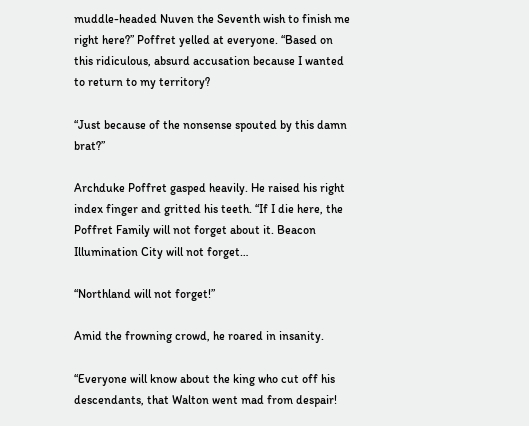muddle-headed Nuven the Seventh wish to finish me right here?” Poffret yelled at everyone. “Based on this ridiculous, absurd accusation because I wanted to return to my territory?

“Just because of the nonsense spouted by this damn brat?”

Archduke Poffret gasped heavily. He raised his right index finger and gritted his teeth. “If I die here, the Poffret Family will not forget about it. Beacon Illumination City will not forget…

“Northland will not forget!”

Amid the frowning crowd, he roared in insanity.

“Everyone will know about the king who cut off his descendants, that Walton went mad from despair!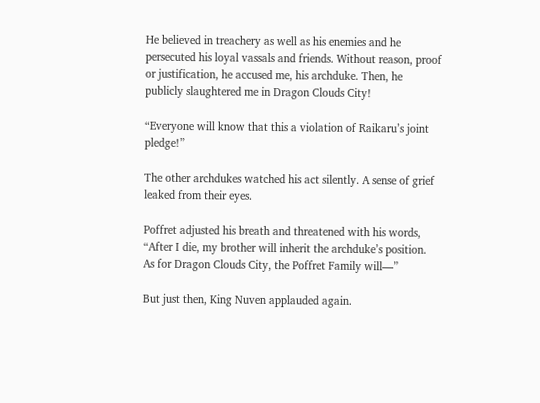He believed in treachery as well as his enemies and he persecuted his loyal vassals and friends. Without reason, proof or justification, he accused me, his archduke. Then, he publicly slaughtered me in Dragon Clouds City!

“Everyone will know that this a violation of Raikaru’s joint pledge!”

The other archdukes watched his act silently. A sense of grief leaked from their eyes.

Poffret adjusted his breath and threatened with his words, “After I die, my brother will inherit the archduke’s position. As for Dragon Clouds City, the Poffret Family will—”

But just then, King Nuven applauded again.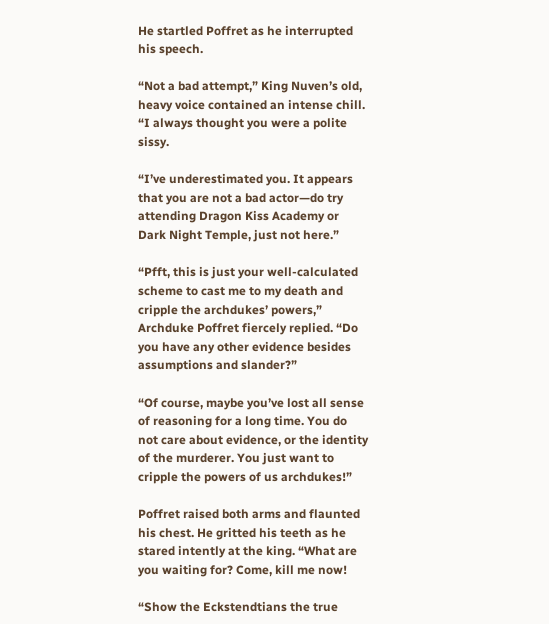He startled Poffret as he interrupted his speech.

“Not a bad attempt,” King Nuven’s old, heavy voice contained an intense chill. “I always thought you were a polite sissy.

“I’ve underestimated you. It appears that you are not a bad actor—do try attending Dragon Kiss Academy or Dark Night Temple, just not here.”

“Pfft, this is just your well-calculated scheme to cast me to my death and cripple the archdukes’ powers,” Archduke Poffret fiercely replied. “Do you have any other evidence besides assumptions and slander?”

“Of course, maybe you’ve lost all sense of reasoning for a long time. You do not care about evidence, or the identity of the murderer. You just want to cripple the powers of us archdukes!”

Poffret raised both arms and flaunted his chest. He gritted his teeth as he stared intently at the king. “What are you waiting for? Come, kill me now!

“Show the Eckstendtians the true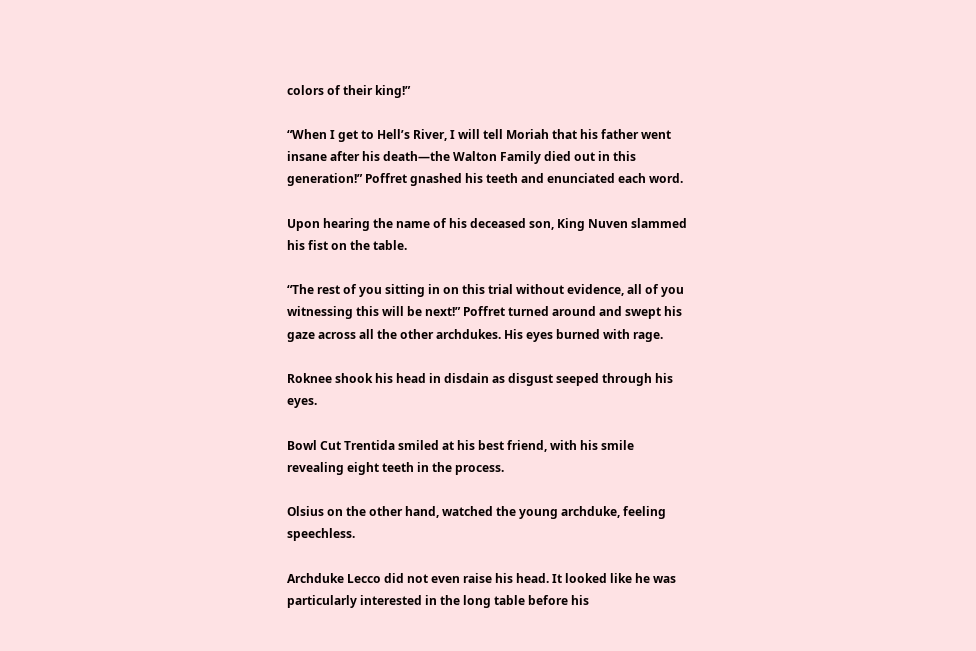colors of their king!”

“When I get to Hell’s River, I will tell Moriah that his father went insane after his death—the Walton Family died out in this generation!” Poffret gnashed his teeth and enunciated each word.

Upon hearing the name of his deceased son, King Nuven slammed his fist on the table.

“The rest of you sitting in on this trial without evidence, all of you witnessing this will be next!” Poffret turned around and swept his gaze across all the other archdukes. His eyes burned with rage.

Roknee shook his head in disdain as disgust seeped through his eyes.

Bowl Cut Trentida smiled at his best friend, with his smile revealing eight teeth in the process.

Olsius on the other hand, watched the young archduke, feeling speechless.

Archduke Lecco did not even raise his head. It looked like he was particularly interested in the long table before his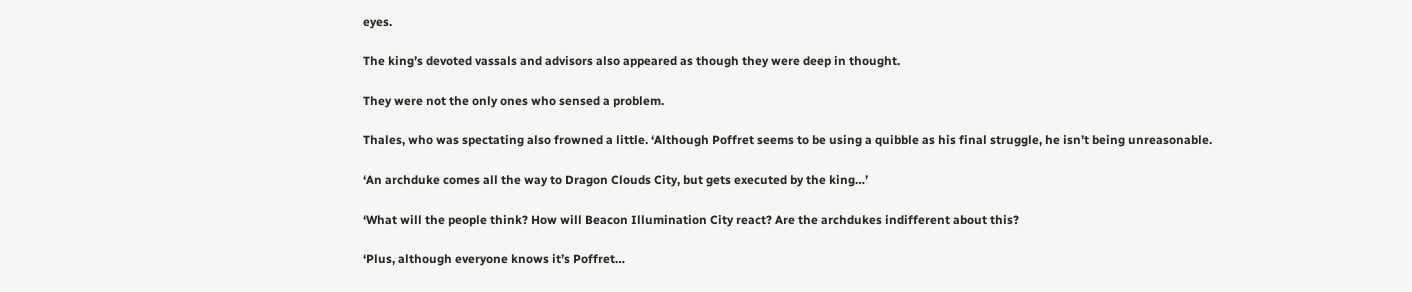eyes.

The king’s devoted vassals and advisors also appeared as though they were deep in thought.

They were not the only ones who sensed a problem.

Thales, who was spectating also frowned a little. ‘Although Poffret seems to be using a quibble as his final struggle, he isn’t being unreasonable.

‘An archduke comes all the way to Dragon Clouds City, but gets executed by the king…’

‘What will the people think? How will Beacon Illumination City react? Are the archdukes indifferent about this?

‘Plus, although everyone knows it’s Poffret…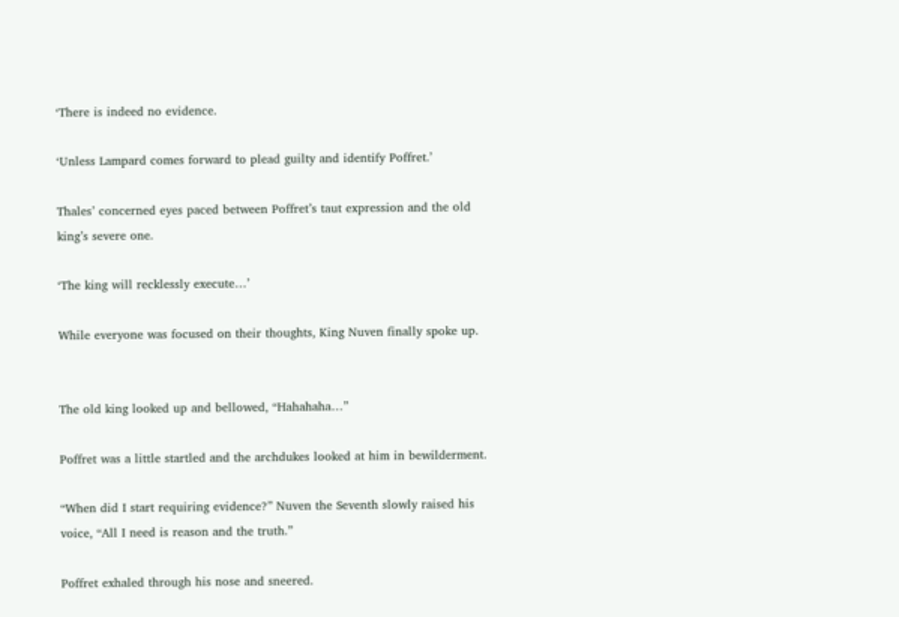‘There is indeed no evidence.

‘Unless Lampard comes forward to plead guilty and identify Poffret.’

Thales’ concerned eyes paced between Poffret’s taut expression and the old king’s severe one.

‘The king will recklessly execute…’

While everyone was focused on their thoughts, King Nuven finally spoke up.


The old king looked up and bellowed, “Hahahaha…”

Poffret was a little startled and the archdukes looked at him in bewilderment.

“When did I start requiring evidence?” Nuven the Seventh slowly raised his voice, “All I need is reason and the truth.”

Poffret exhaled through his nose and sneered.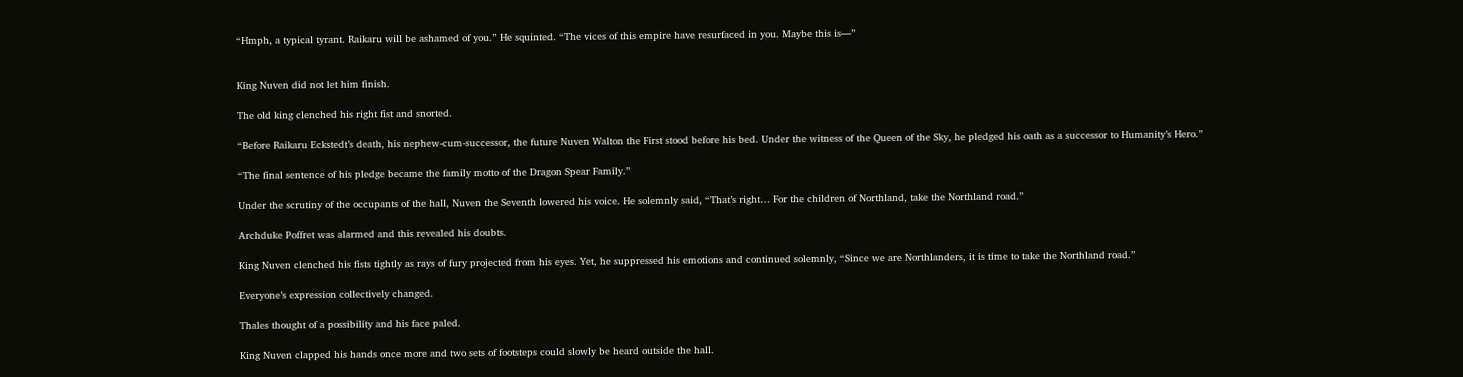“Hmph, a typical tyrant. Raikaru will be ashamed of you.” He squinted. “The vices of this empire have resurfaced in you. Maybe this is—”


King Nuven did not let him finish.

The old king clenched his right fist and snorted.

“Before Raikaru Eckstedt’s death, his nephew-cum-successor, the future Nuven Walton the First stood before his bed. Under the witness of the Queen of the Sky, he pledged his oath as a successor to Humanity’s Hero.”

“The final sentence of his pledge became the family motto of the Dragon Spear Family.”

Under the scrutiny of the occupants of the hall, Nuven the Seventh lowered his voice. He solemnly said, “That’s right… For the children of Northland, take the Northland road.”

Archduke Poffret was alarmed and this revealed his doubts.

King Nuven clenched his fists tightly as rays of fury projected from his eyes. Yet, he suppressed his emotions and continued solemnly, “Since we are Northlanders, it is time to take the Northland road.”

Everyone’s expression collectively changed.

Thales thought of a possibility and his face paled.

King Nuven clapped his hands once more and two sets of footsteps could slowly be heard outside the hall.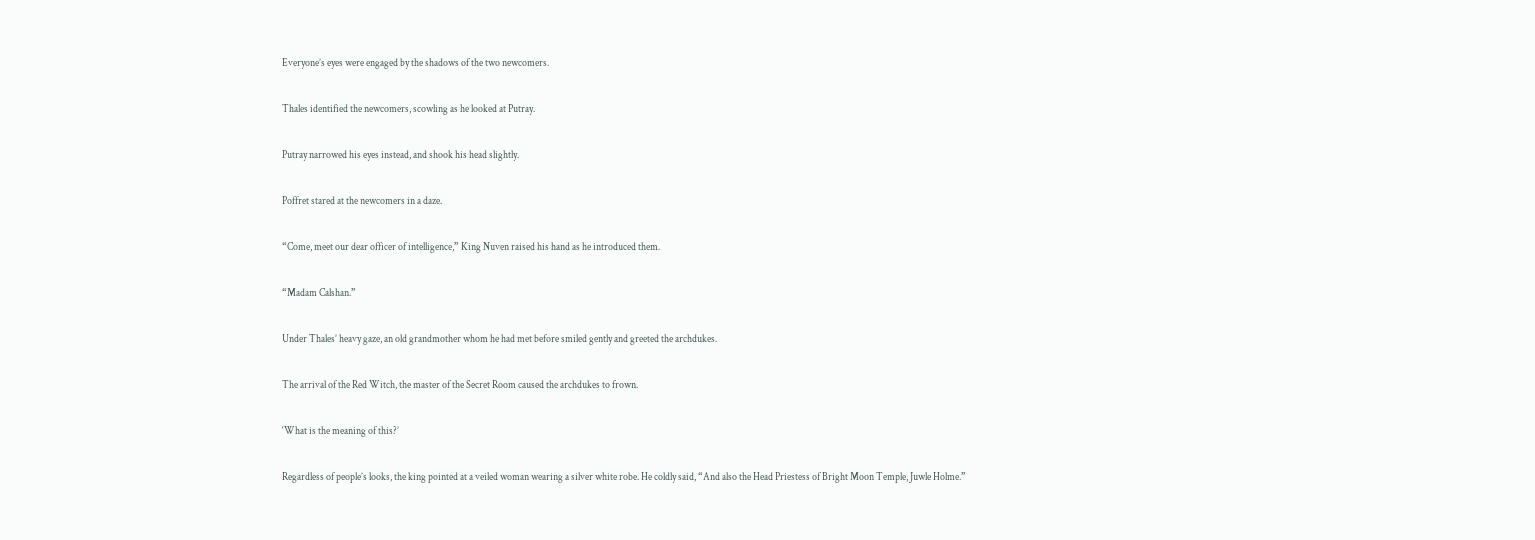Everyone’s eyes were engaged by the shadows of the two newcomers.

Thales identified the newcomers, scowling as he looked at Putray.

Putray narrowed his eyes instead, and shook his head slightly.

Poffret stared at the newcomers in a daze.

“Come, meet our dear officer of intelligence,” King Nuven raised his hand as he introduced them.

“Madam Calshan.”

Under Thales’ heavy gaze, an old grandmother whom he had met before smiled gently and greeted the archdukes.

The arrival of the Red Witch, the master of the Secret Room caused the archdukes to frown.

‘What is the meaning of this?’

Regardless of people’s looks, the king pointed at a veiled woman wearing a silver white robe. He coldly said, “And also the Head Priestess of Bright Moon Temple, Juwle Holme.”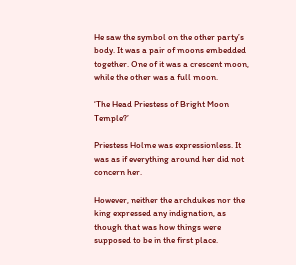He saw the symbol on the other party’s body. It was a pair of moons embedded together. One of it was a crescent moon, while the other was a full moon.

‘The Head Priestess of Bright Moon Temple?’

Priestess Holme was expressionless. It was as if everything around her did not concern her.

However, neither the archdukes nor the king expressed any indignation, as though that was how things were supposed to be in the first place.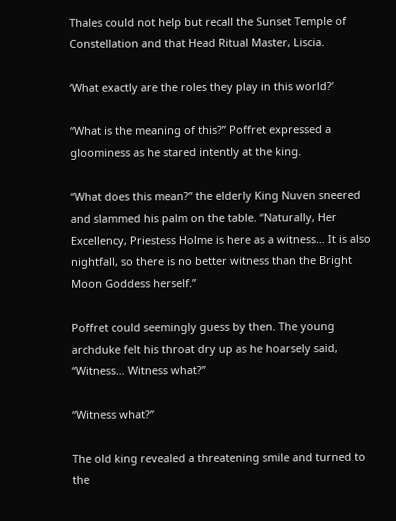Thales could not help but recall the Sunset Temple of Constellation and that Head Ritual Master, Liscia.

‘What exactly are the roles they play in this world?’

“What is the meaning of this?” Poffret expressed a gloominess as he stared intently at the king.

“What does this mean?” the elderly King Nuven sneered and slammed his palm on the table. “Naturally, Her Excellency, Priestess Holme is here as a witness… It is also nightfall, so there is no better witness than the Bright Moon Goddess herself.”

Poffret could seemingly guess by then. The young archduke felt his throat dry up as he hoarsely said, “Witness… Witness what?”

“Witness what?”

The old king revealed a threatening smile and turned to the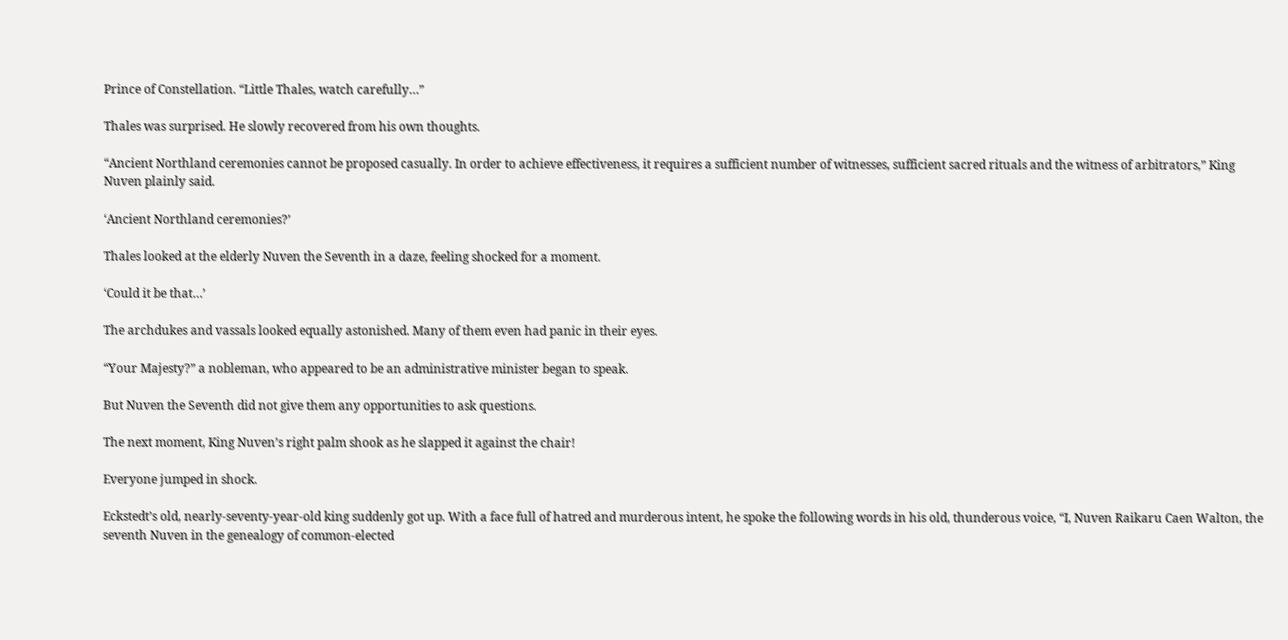Prince of Constellation. “Little Thales, watch carefully…”

Thales was surprised. He slowly recovered from his own thoughts.

“Ancient Northland ceremonies cannot be proposed casually. In order to achieve effectiveness, it requires a sufficient number of witnesses, sufficient sacred rituals and the witness of arbitrators,” King Nuven plainly said.

‘Ancient Northland ceremonies?’

Thales looked at the elderly Nuven the Seventh in a daze, feeling shocked for a moment.

‘Could it be that…’

The archdukes and vassals looked equally astonished. Many of them even had panic in their eyes.

“Your Majesty?” a nobleman, who appeared to be an administrative minister began to speak.

But Nuven the Seventh did not give them any opportunities to ask questions.

The next moment, King Nuven’s right palm shook as he slapped it against the chair!

Everyone jumped in shock.

Eckstedt’s old, nearly-seventy-year-old king suddenly got up. With a face full of hatred and murderous intent, he spoke the following words in his old, thunderous voice, “I, Nuven Raikaru Caen Walton, the seventh Nuven in the genealogy of common-elected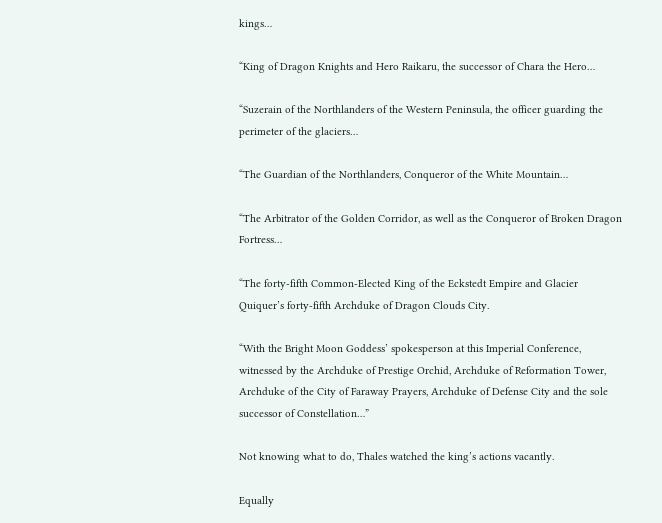kings…

“King of Dragon Knights and Hero Raikaru, the successor of Chara the Hero…

“Suzerain of the Northlanders of the Western Peninsula, the officer guarding the perimeter of the glaciers…

“The Guardian of the Northlanders, Conqueror of the White Mountain…

“The Arbitrator of the Golden Corridor, as well as the Conqueror of Broken Dragon Fortress…

“The forty-fifth Common-Elected King of the Eckstedt Empire and Glacier Quiquer’s forty-fifth Archduke of Dragon Clouds City.

“With the Bright Moon Goddess’ spokesperson at this Imperial Conference, witnessed by the Archduke of Prestige Orchid, Archduke of Reformation Tower, Archduke of the City of Faraway Prayers, Archduke of Defense City and the sole successor of Constellation…”

Not knowing what to do, Thales watched the king’s actions vacantly.

Equally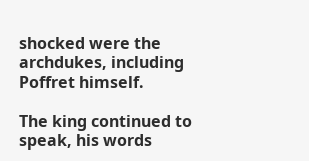shocked were the archdukes, including Poffret himself.

The king continued to speak, his words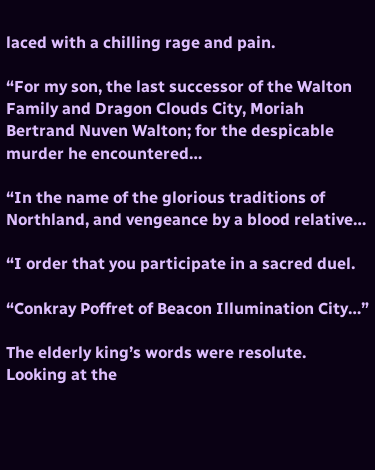laced with a chilling rage and pain.

“For my son, the last successor of the Walton Family and Dragon Clouds City, Moriah Bertrand Nuven Walton; for the despicable murder he encountered…

“In the name of the glorious traditions of Northland, and vengeance by a blood relative…

“I order that you participate in a sacred duel.

“Conkray Poffret of Beacon Illumination City…”

The elderly king’s words were resolute. Looking at the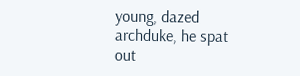young, dazed archduke, he spat out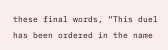these final words, “This duel has been ordered in the name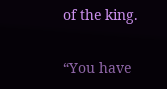of the king.

“You have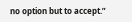no option but to accept.”